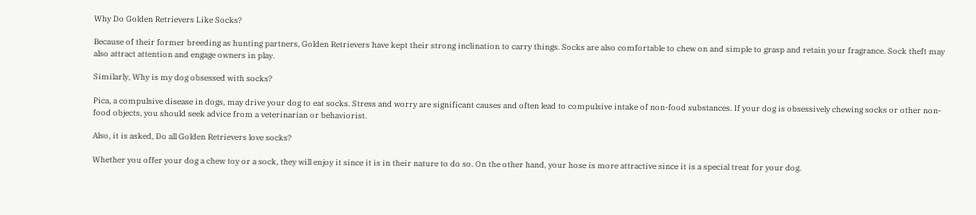Why Do Golden Retrievers Like Socks?

Because of their former breeding as hunting partners, Golden Retrievers have kept their strong inclination to carry things. Socks are also comfortable to chew on and simple to grasp and retain your fragrance. Sock theft may also attract attention and engage owners in play.

Similarly, Why is my dog obsessed with socks?

Pica, a compulsive disease in dogs, may drive your dog to eat socks. Stress and worry are significant causes and often lead to compulsive intake of non-food substances. If your dog is obsessively chewing socks or other non-food objects, you should seek advice from a veterinarian or behaviorist.

Also, it is asked, Do all Golden Retrievers love socks?

Whether you offer your dog a chew toy or a sock, they will enjoy it since it is in their nature to do so. On the other hand, your hose is more attractive since it is a special treat for your dog.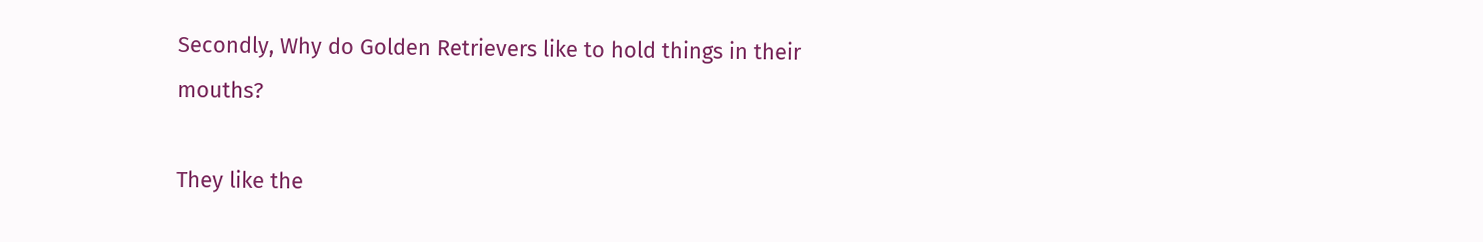Secondly, Why do Golden Retrievers like to hold things in their mouths?

They like the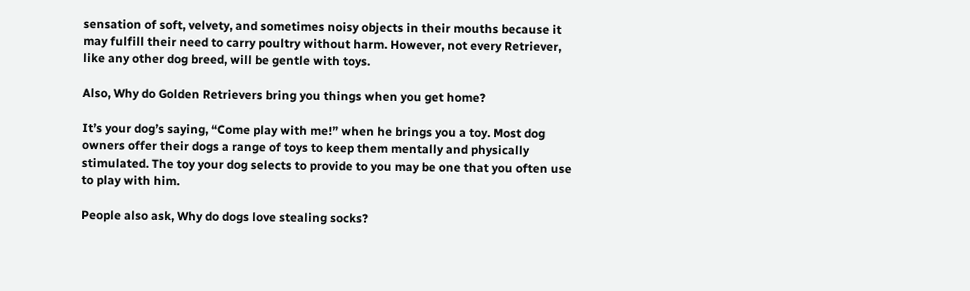sensation of soft, velvety, and sometimes noisy objects in their mouths because it may fulfill their need to carry poultry without harm. However, not every Retriever, like any other dog breed, will be gentle with toys.

Also, Why do Golden Retrievers bring you things when you get home?

It’s your dog’s saying, “Come play with me!” when he brings you a toy. Most dog owners offer their dogs a range of toys to keep them mentally and physically stimulated. The toy your dog selects to provide to you may be one that you often use to play with him.

People also ask, Why do dogs love stealing socks?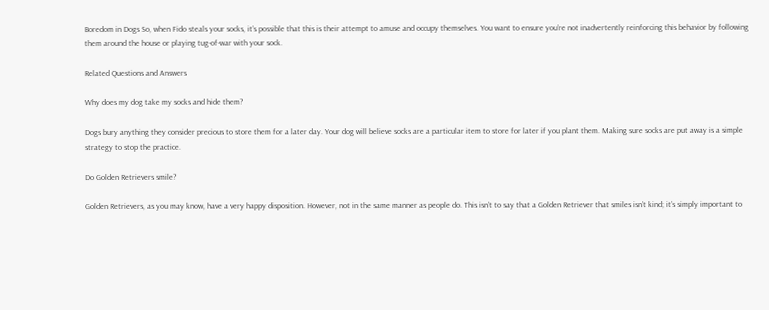Boredom in Dogs So, when Fido steals your socks, it’s possible that this is their attempt to amuse and occupy themselves. You want to ensure you’re not inadvertently reinforcing this behavior by following them around the house or playing tug-of-war with your sock.

Related Questions and Answers

Why does my dog take my socks and hide them?

Dogs bury anything they consider precious to store them for a later day. Your dog will believe socks are a particular item to store for later if you plant them. Making sure socks are put away is a simple strategy to stop the practice.

Do Golden Retrievers smile?

Golden Retrievers, as you may know, have a very happy disposition. However, not in the same manner as people do. This isn’t to say that a Golden Retriever that smiles isn’t kind; it’s simply important to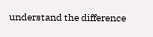understand the difference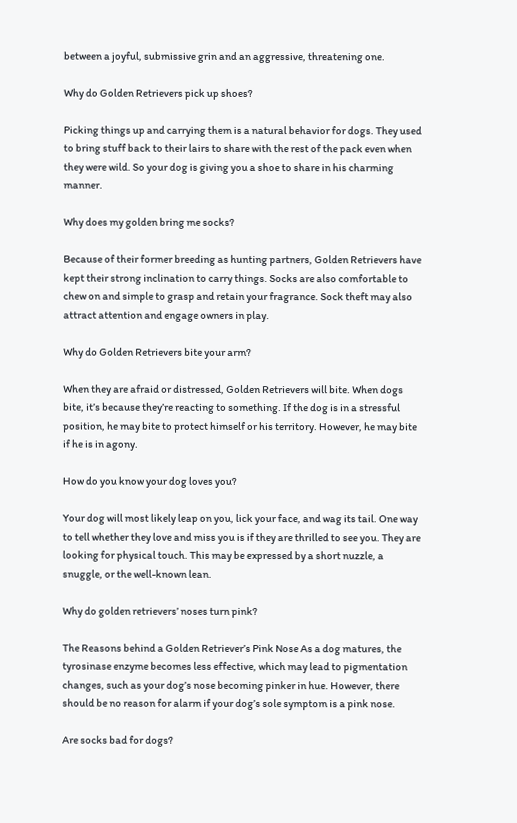between a joyful, submissive grin and an aggressive, threatening one.

Why do Golden Retrievers pick up shoes?

Picking things up and carrying them is a natural behavior for dogs. They used to bring stuff back to their lairs to share with the rest of the pack even when they were wild. So your dog is giving you a shoe to share in his charming manner.

Why does my golden bring me socks?

Because of their former breeding as hunting partners, Golden Retrievers have kept their strong inclination to carry things. Socks are also comfortable to chew on and simple to grasp and retain your fragrance. Sock theft may also attract attention and engage owners in play.

Why do Golden Retrievers bite your arm?

When they are afraid or distressed, Golden Retrievers will bite. When dogs bite, it’s because they’re reacting to something. If the dog is in a stressful position, he may bite to protect himself or his territory. However, he may bite if he is in agony.

How do you know your dog loves you?

Your dog will most likely leap on you, lick your face, and wag its tail. One way to tell whether they love and miss you is if they are thrilled to see you. They are looking for physical touch. This may be expressed by a short nuzzle, a snuggle, or the well-known lean.

Why do golden retrievers’ noses turn pink?

The Reasons behind a Golden Retriever’s Pink Nose As a dog matures, the tyrosinase enzyme becomes less effective, which may lead to pigmentation changes, such as your dog’s nose becoming pinker in hue. However, there should be no reason for alarm if your dog’s sole symptom is a pink nose.

Are socks bad for dogs?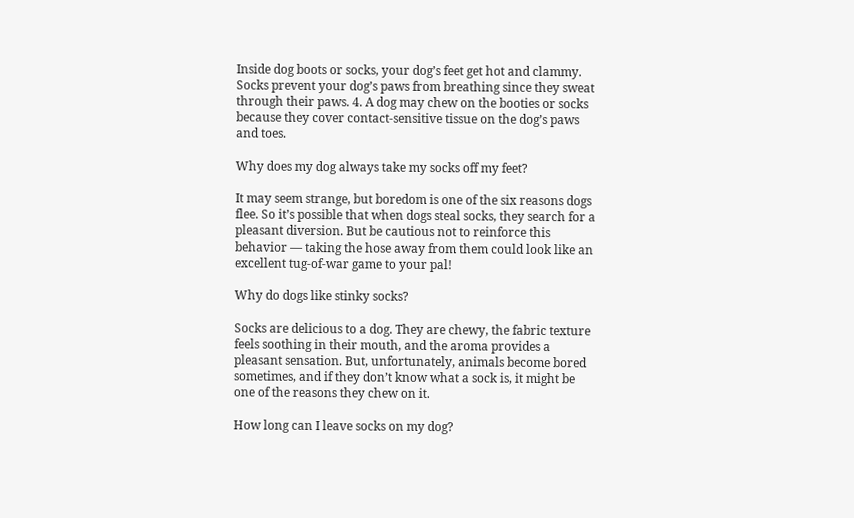Inside dog boots or socks, your dog’s feet get hot and clammy. Socks prevent your dog’s paws from breathing since they sweat through their paws. 4. A dog may chew on the booties or socks because they cover contact-sensitive tissue on the dog’s paws and toes.

Why does my dog always take my socks off my feet?

It may seem strange, but boredom is one of the six reasons dogs flee. So it’s possible that when dogs steal socks, they search for a pleasant diversion. But be cautious not to reinforce this behavior — taking the hose away from them could look like an excellent tug-of-war game to your pal!

Why do dogs like stinky socks?

Socks are delicious to a dog. They are chewy, the fabric texture feels soothing in their mouth, and the aroma provides a pleasant sensation. But, unfortunately, animals become bored sometimes, and if they don’t know what a sock is, it might be one of the reasons they chew on it.

How long can I leave socks on my dog?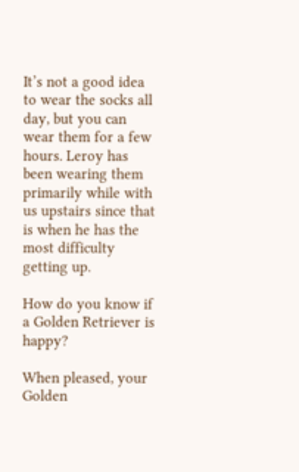It’s not a good idea to wear the socks all day, but you can wear them for a few hours. Leroy has been wearing them primarily while with us upstairs since that is when he has the most difficulty getting up.

How do you know if a Golden Retriever is happy?

When pleased, your Golden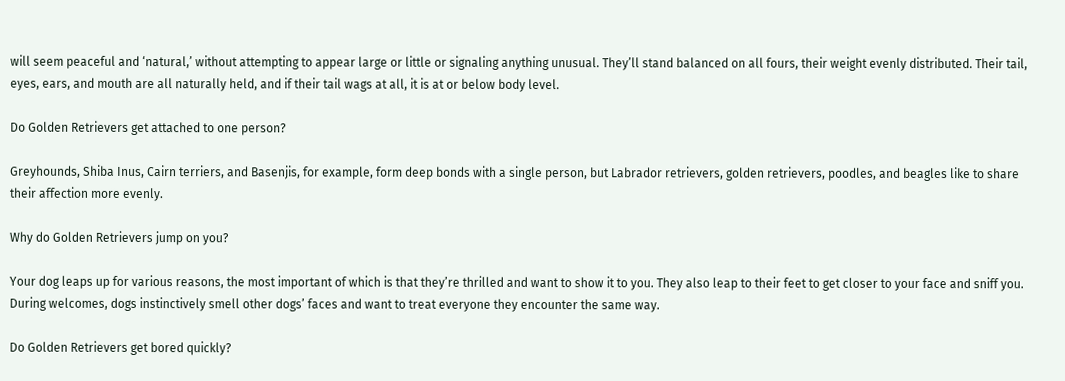will seem peaceful and ‘natural,’ without attempting to appear large or little or signaling anything unusual. They’ll stand balanced on all fours, their weight evenly distributed. Their tail, eyes, ears, and mouth are all naturally held, and if their tail wags at all, it is at or below body level.

Do Golden Retrievers get attached to one person?

Greyhounds, Shiba Inus, Cairn terriers, and Basenjis, for example, form deep bonds with a single person, but Labrador retrievers, golden retrievers, poodles, and beagles like to share their affection more evenly.

Why do Golden Retrievers jump on you?

Your dog leaps up for various reasons, the most important of which is that they’re thrilled and want to show it to you. They also leap to their feet to get closer to your face and sniff you. During welcomes, dogs instinctively smell other dogs’ faces and want to treat everyone they encounter the same way.

Do Golden Retrievers get bored quickly?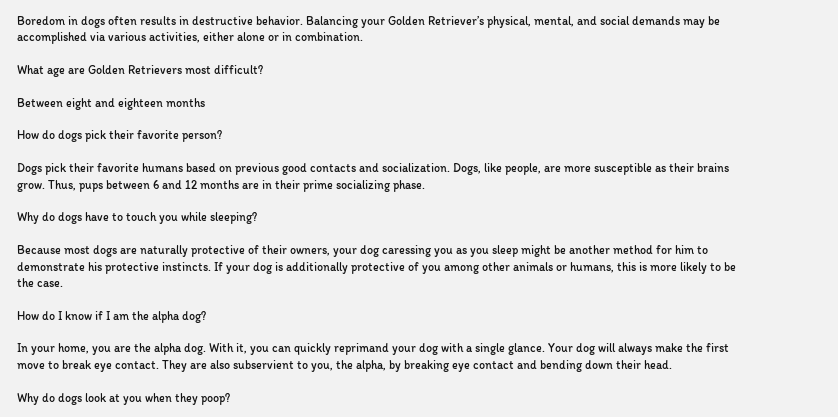Boredom in dogs often results in destructive behavior. Balancing your Golden Retriever’s physical, mental, and social demands may be accomplished via various activities, either alone or in combination.

What age are Golden Retrievers most difficult?

Between eight and eighteen months

How do dogs pick their favorite person?

Dogs pick their favorite humans based on previous good contacts and socialization. Dogs, like people, are more susceptible as their brains grow. Thus, pups between 6 and 12 months are in their prime socializing phase.

Why do dogs have to touch you while sleeping?

Because most dogs are naturally protective of their owners, your dog caressing you as you sleep might be another method for him to demonstrate his protective instincts. If your dog is additionally protective of you among other animals or humans, this is more likely to be the case.

How do I know if I am the alpha dog?

In your home, you are the alpha dog. With it, you can quickly reprimand your dog with a single glance. Your dog will always make the first move to break eye contact. They are also subservient to you, the alpha, by breaking eye contact and bending down their head.

Why do dogs look at you when they poop?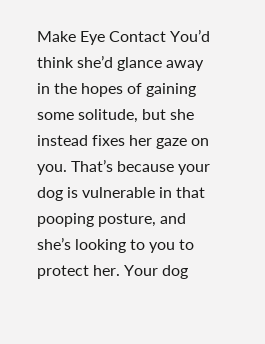Make Eye Contact You’d think she’d glance away in the hopes of gaining some solitude, but she instead fixes her gaze on you. That’s because your dog is vulnerable in that pooping posture, and she’s looking to you to protect her. Your dog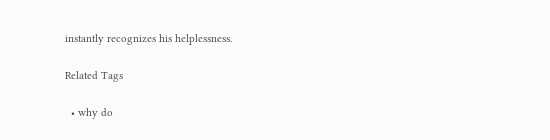instantly recognizes his helplessness.

Related Tags

  • why do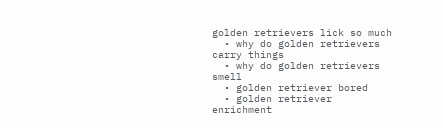golden retrievers lick so much
  • why do golden retrievers carry things
  • why do golden retrievers smell
  • golden retriever bored
  • golden retriever enrichment